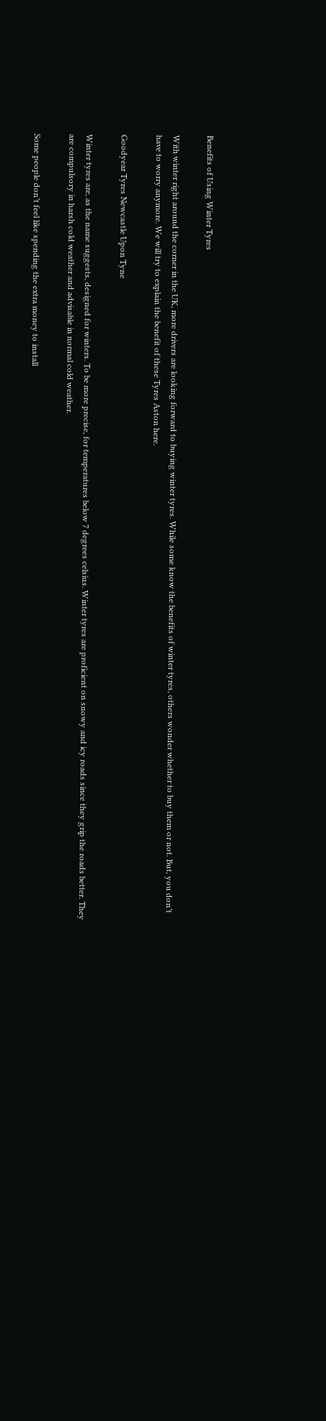Benefits of Using Winter Tyres

With winter right around the corner in the UK, more drivers are looking forward to buying winter tyres. While some know the benefits of winter tyres, others wonder whether to buy them or not. But, you don’t have to worry anymore. We will try to explain the benefit of these Tyres Aston here.

Goodyear Tyres Newcastle Upon Tyne

Winter tyres are, as the name suggests, designed for winters. To be more precise, for temperatures below 7 degrees celsius. Winter tyres are proficient on snowy and icy roads since they grip the roads better. They are compulsory in harsh cold weather and advisable in normal cold weather.

Some people don’t feel like spending the extra money to install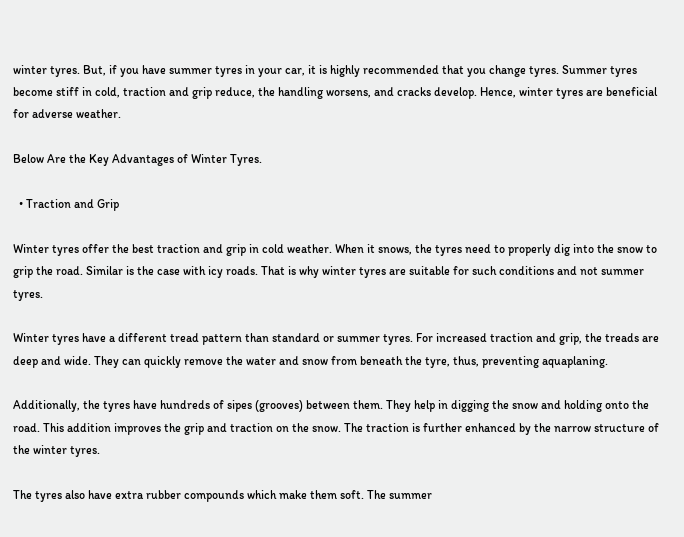winter tyres. But, if you have summer tyres in your car, it is highly recommended that you change tyres. Summer tyres become stiff in cold, traction and grip reduce, the handling worsens, and cracks develop. Hence, winter tyres are beneficial for adverse weather.

Below Are the Key Advantages of Winter Tyres.

  • Traction and Grip

Winter tyres offer the best traction and grip in cold weather. When it snows, the tyres need to properly dig into the snow to grip the road. Similar is the case with icy roads. That is why winter tyres are suitable for such conditions and not summer tyres.

Winter tyres have a different tread pattern than standard or summer tyres. For increased traction and grip, the treads are deep and wide. They can quickly remove the water and snow from beneath the tyre, thus, preventing aquaplaning.

Additionally, the tyres have hundreds of sipes (grooves) between them. They help in digging the snow and holding onto the road. This addition improves the grip and traction on the snow. The traction is further enhanced by the narrow structure of the winter tyres.

The tyres also have extra rubber compounds which make them soft. The summer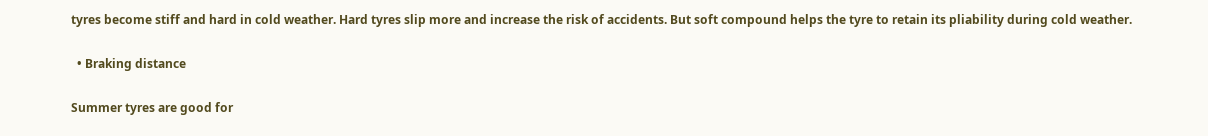tyres become stiff and hard in cold weather. Hard tyres slip more and increase the risk of accidents. But soft compound helps the tyre to retain its pliability during cold weather.

  • Braking distance

Summer tyres are good for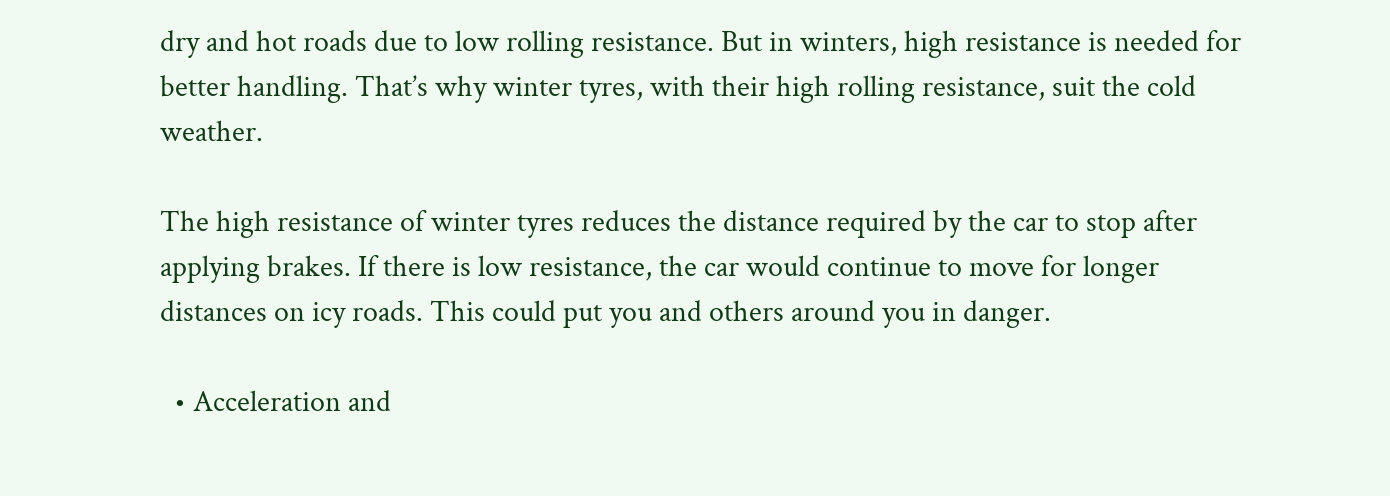dry and hot roads due to low rolling resistance. But in winters, high resistance is needed for better handling. That’s why winter tyres, with their high rolling resistance, suit the cold weather.

The high resistance of winter tyres reduces the distance required by the car to stop after applying brakes. If there is low resistance, the car would continue to move for longer distances on icy roads. This could put you and others around you in danger.

  • Acceleration and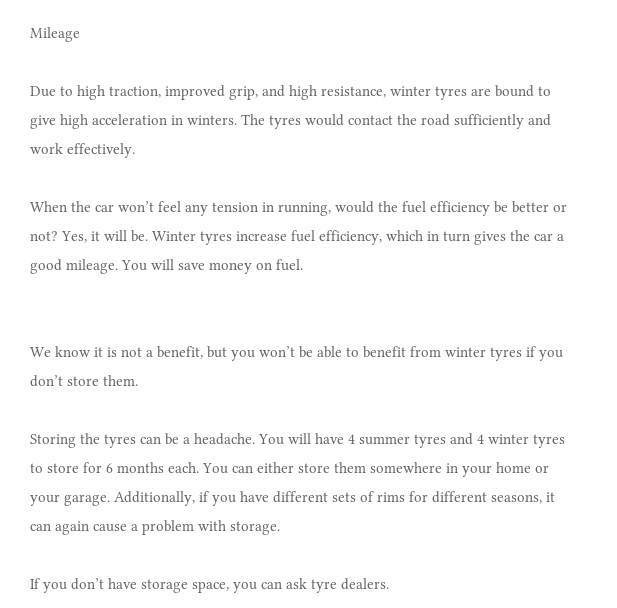Mileage

Due to high traction, improved grip, and high resistance, winter tyres are bound to give high acceleration in winters. The tyres would contact the road sufficiently and work effectively.

When the car won’t feel any tension in running, would the fuel efficiency be better or not? Yes, it will be. Winter tyres increase fuel efficiency, which in turn gives the car a good mileage. You will save money on fuel.


We know it is not a benefit, but you won’t be able to benefit from winter tyres if you don’t store them.

Storing the tyres can be a headache. You will have 4 summer tyres and 4 winter tyres to store for 6 months each. You can either store them somewhere in your home or your garage. Additionally, if you have different sets of rims for different seasons, it can again cause a problem with storage.

If you don’t have storage space, you can ask tyre dealers.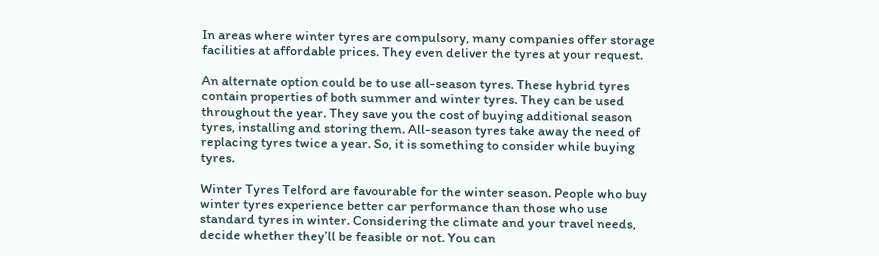In areas where winter tyres are compulsory, many companies offer storage facilities at affordable prices. They even deliver the tyres at your request.

An alternate option could be to use all-season tyres. These hybrid tyres contain properties of both summer and winter tyres. They can be used throughout the year. They save you the cost of buying additional season tyres, installing and storing them. All-season tyres take away the need of replacing tyres twice a year. So, it is something to consider while buying tyres.

Winter Tyres Telford are favourable for the winter season. People who buy winter tyres experience better car performance than those who use standard tyres in winter. Considering the climate and your travel needs, decide whether they’ll be feasible or not. You can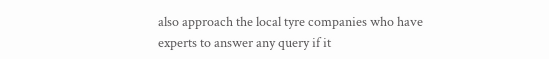also approach the local tyre companies who have experts to answer any query if it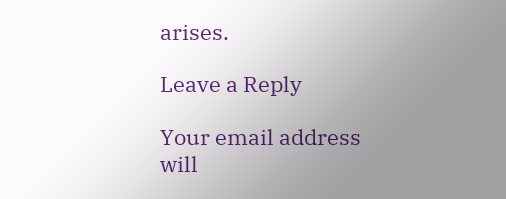arises.

Leave a Reply

Your email address will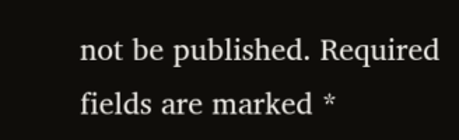not be published. Required fields are marked *